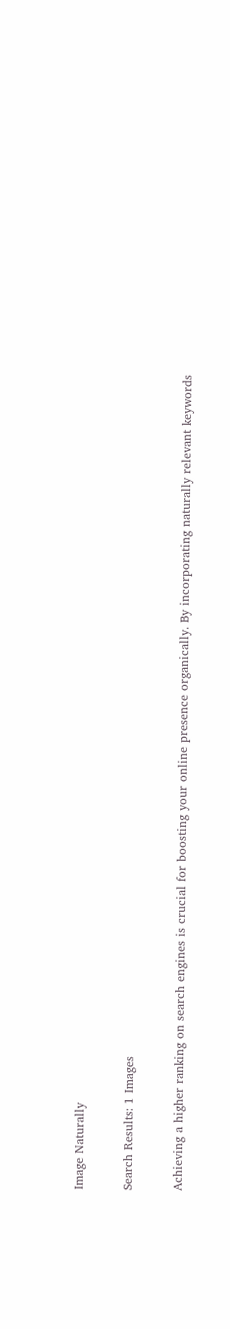Image Naturally

Search Results: 1 Images

Achieving a higher ranking on search engines is crucial for boosting your online presence organically. By incorporating naturally relevant keywords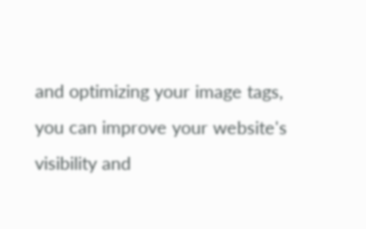and optimizing your image tags, you can improve your website's visibility and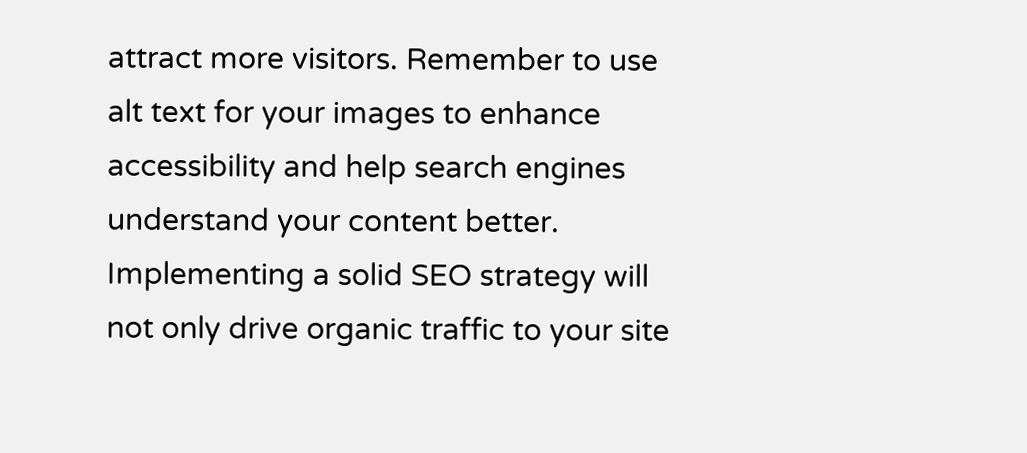attract more visitors. Remember to use alt text for your images to enhance accessibility and help search engines understand your content better. Implementing a solid SEO strategy will not only drive organic traffic to your site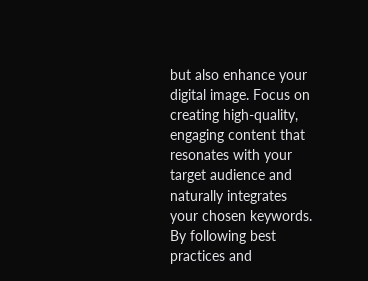but also enhance your digital image. Focus on creating high-quality, engaging content that resonates with your target audience and naturally integrates your chosen keywords. By following best practices and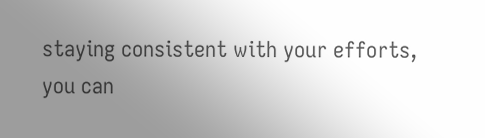staying consistent with your efforts, you can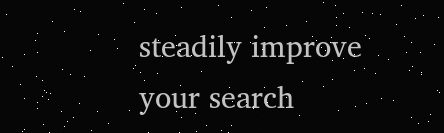steadily improve your search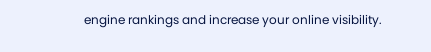engine rankings and increase your online visibility.